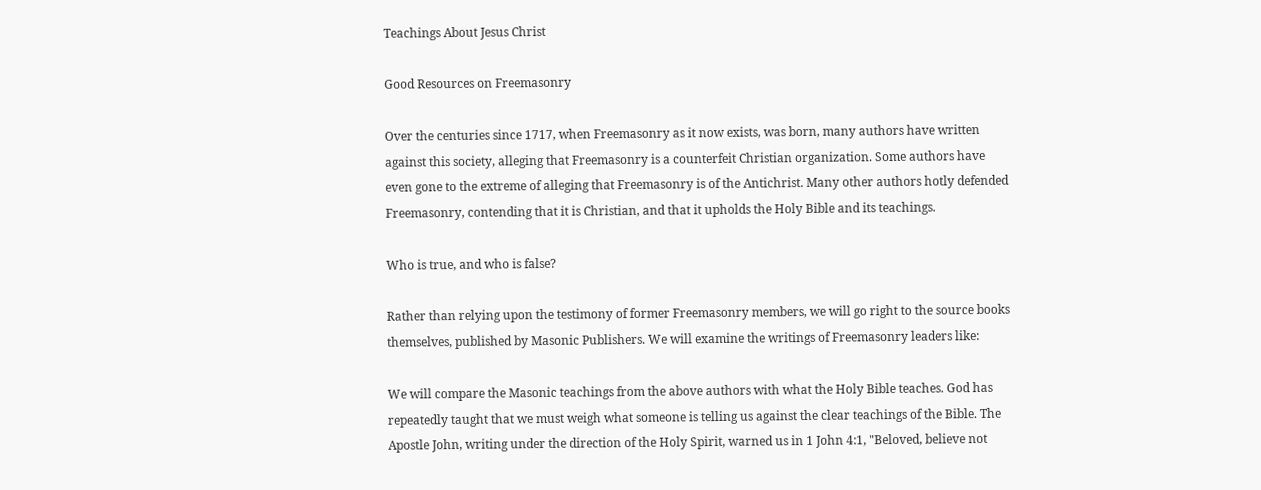Teachings About Jesus Christ

Good Resources on Freemasonry

Over the centuries since 1717, when Freemasonry as it now exists, was born, many authors have written against this society, alleging that Freemasonry is a counterfeit Christian organization. Some authors have even gone to the extreme of alleging that Freemasonry is of the Antichrist. Many other authors hotly defended Freemasonry, contending that it is Christian, and that it upholds the Holy Bible and its teachings.

Who is true, and who is false?

Rather than relying upon the testimony of former Freemasonry members, we will go right to the source books themselves, published by Masonic Publishers. We will examine the writings of Freemasonry leaders like:

We will compare the Masonic teachings from the above authors with what the Holy Bible teaches. God has repeatedly taught that we must weigh what someone is telling us against the clear teachings of the Bible. The Apostle John, writing under the direction of the Holy Spirit, warned us in 1 John 4:1, "Beloved, believe not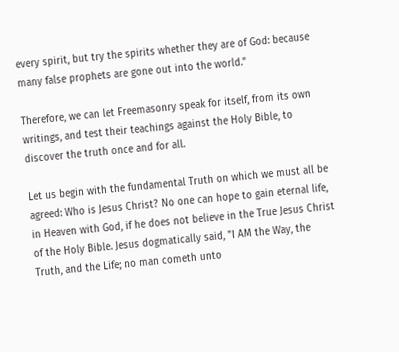every spirit, but try the spirits whether they are of God: because many false prophets are gone out into the world."

Therefore, we can let Freemasonry speak for itself, from its own writings, and test their teachings against the Holy Bible, to discover the truth once and for all.

Let us begin with the fundamental Truth on which we must all be agreed: Who is Jesus Christ? No one can hope to gain eternal life, in Heaven with God, if he does not believe in the True Jesus Christ of the Holy Bible. Jesus dogmatically said, "I AM the Way, the Truth, and the Life; no man cometh unto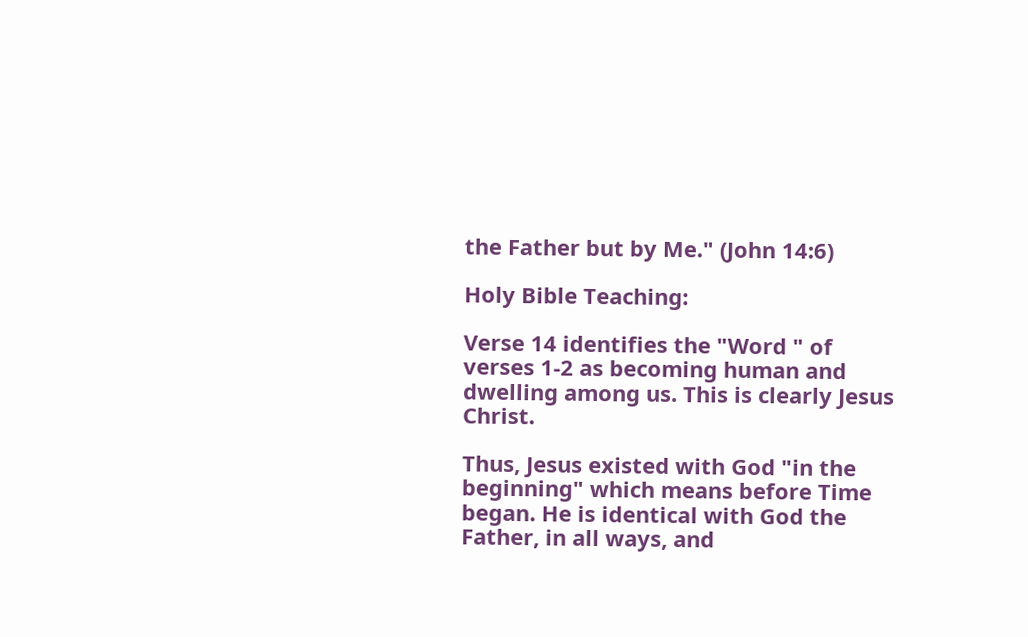the Father but by Me." (John 14:6)

Holy Bible Teaching:

Verse 14 identifies the "Word " of verses 1-2 as becoming human and dwelling among us. This is clearly Jesus Christ.

Thus, Jesus existed with God "in the beginning" which means before Time began. He is identical with God the Father, in all ways, and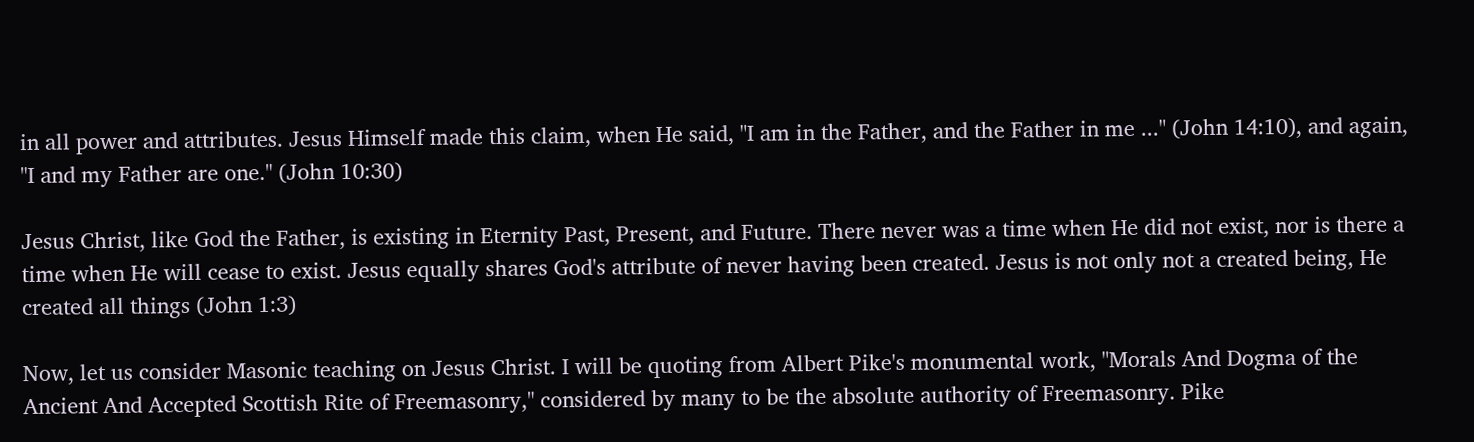in all power and attributes. Jesus Himself made this claim, when He said, "I am in the Father, and the Father in me ..." (John 14:10), and again, "I and my Father are one." (John 10:30)

Jesus Christ, like God the Father, is existing in Eternity Past, Present, and Future. There never was a time when He did not exist, nor is there a time when He will cease to exist. Jesus equally shares God's attribute of never having been created. Jesus is not only not a created being, He created all things (John 1:3)

Now, let us consider Masonic teaching on Jesus Christ. I will be quoting from Albert Pike's monumental work, "Morals And Dogma of the Ancient And Accepted Scottish Rite of Freemasonry," considered by many to be the absolute authority of Freemasonry. Pike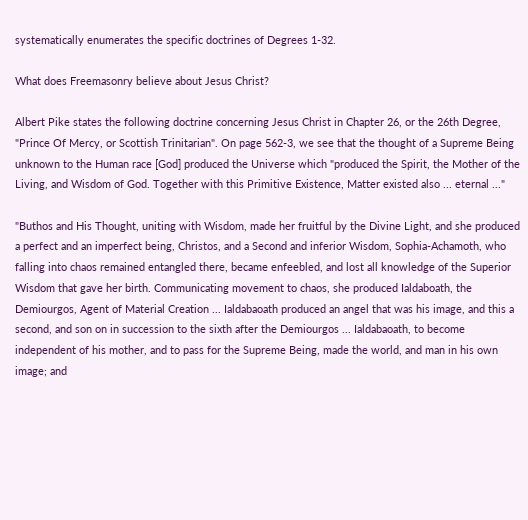systematically enumerates the specific doctrines of Degrees 1-32.

What does Freemasonry believe about Jesus Christ?

Albert Pike states the following doctrine concerning Jesus Christ in Chapter 26, or the 26th Degree, "Prince Of Mercy, or Scottish Trinitarian". On page 562-3, we see that the thought of a Supreme Being unknown to the Human race [God] produced the Universe which "produced the Spirit, the Mother of the Living, and Wisdom of God. Together with this Primitive Existence, Matter existed also ... eternal ..."

"Buthos and His Thought, uniting with Wisdom, made her fruitful by the Divine Light, and she produced a perfect and an imperfect being, Christos, and a Second and inferior Wisdom, Sophia-Achamoth, who falling into chaos remained entangled there, became enfeebled, and lost all knowledge of the Superior Wisdom that gave her birth. Communicating movement to chaos, she produced Ialdaboath, the Demiourgos, Agent of Material Creation ... Ialdabaoath produced an angel that was his image, and this a second, and son on in succession to the sixth after the Demiourgos ... Ialdabaoath, to become independent of his mother, and to pass for the Supreme Being, made the world, and man in his own image; and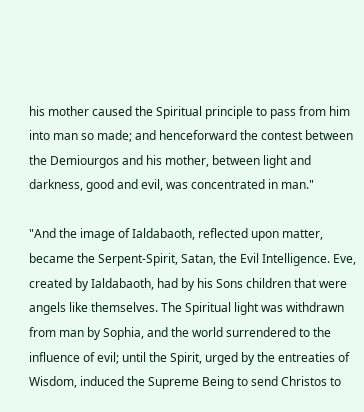his mother caused the Spiritual principle to pass from him into man so made; and henceforward the contest between the Demiourgos and his mother, between light and darkness, good and evil, was concentrated in man."

"And the image of Ialdabaoth, reflected upon matter, became the Serpent-Spirit, Satan, the Evil Intelligence. Eve, created by Ialdabaoth, had by his Sons children that were angels like themselves. The Spiritual light was withdrawn from man by Sophia, and the world surrendered to the influence of evil; until the Spirit, urged by the entreaties of Wisdom, induced the Supreme Being to send Christos to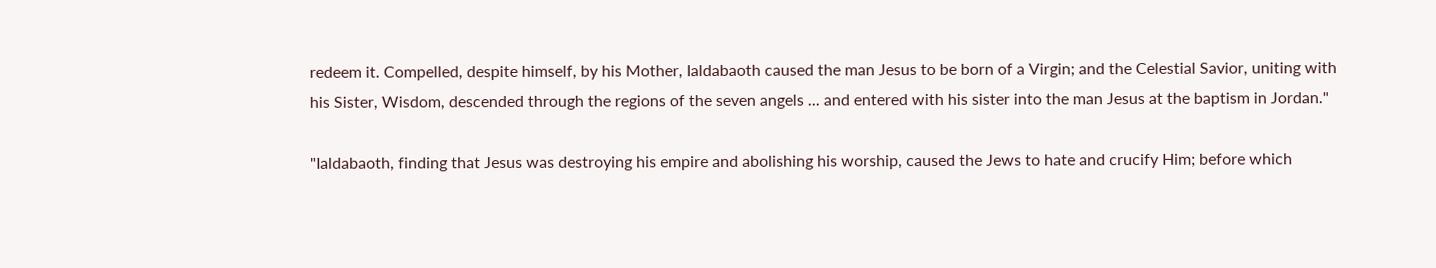redeem it. Compelled, despite himself, by his Mother, Ialdabaoth caused the man Jesus to be born of a Virgin; and the Celestial Savior, uniting with his Sister, Wisdom, descended through the regions of the seven angels ... and entered with his sister into the man Jesus at the baptism in Jordan."

"Ialdabaoth, finding that Jesus was destroying his empire and abolishing his worship, caused the Jews to hate and crucify Him; before which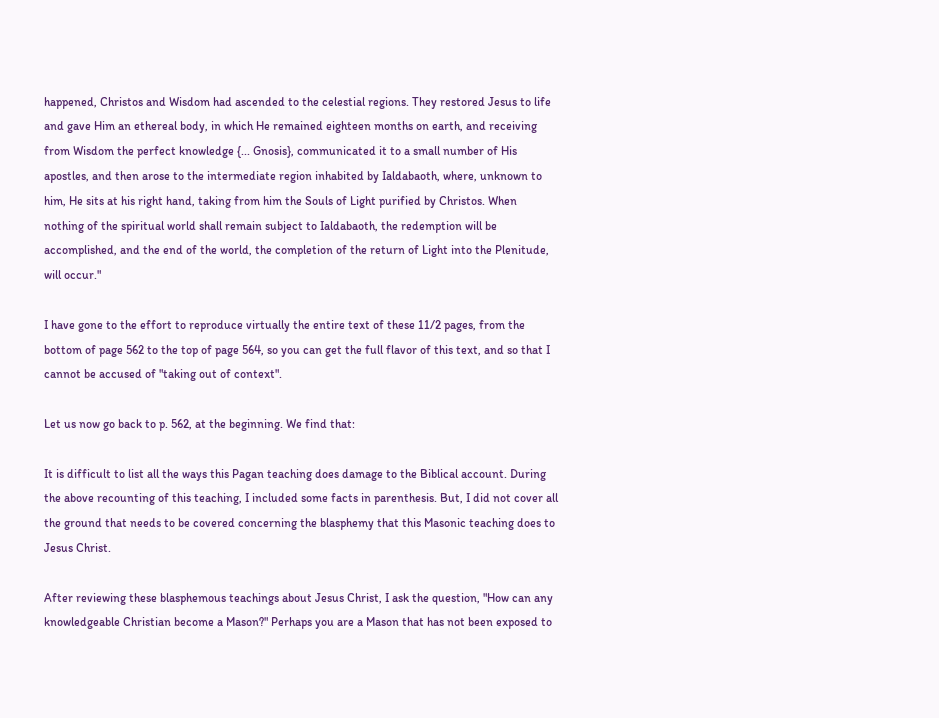happened, Christos and Wisdom had ascended to the celestial regions. They restored Jesus to life and gave Him an ethereal body, in which He remained eighteen months on earth, and receiving from Wisdom the perfect knowledge {... Gnosis}, communicated it to a small number of His apostles, and then arose to the intermediate region inhabited by Ialdabaoth, where, unknown to him, He sits at his right hand, taking from him the Souls of Light purified by Christos. When nothing of the spiritual world shall remain subject to Ialdabaoth, the redemption will be accomplished, and the end of the world, the completion of the return of Light into the Plenitude, will occur."

I have gone to the effort to reproduce virtually the entire text of these 11/2 pages, from the bottom of page 562 to the top of page 564, so you can get the full flavor of this text, and so that I cannot be accused of "taking out of context".

Let us now go back to p. 562, at the beginning. We find that:

It is difficult to list all the ways this Pagan teaching does damage to the Biblical account. During the above recounting of this teaching, I included some facts in parenthesis. But, I did not cover all the ground that needs to be covered concerning the blasphemy that this Masonic teaching does to Jesus Christ.

After reviewing these blasphemous teachings about Jesus Christ, I ask the question, "How can any knowledgeable Christian become a Mason?" Perhaps you are a Mason that has not been exposed to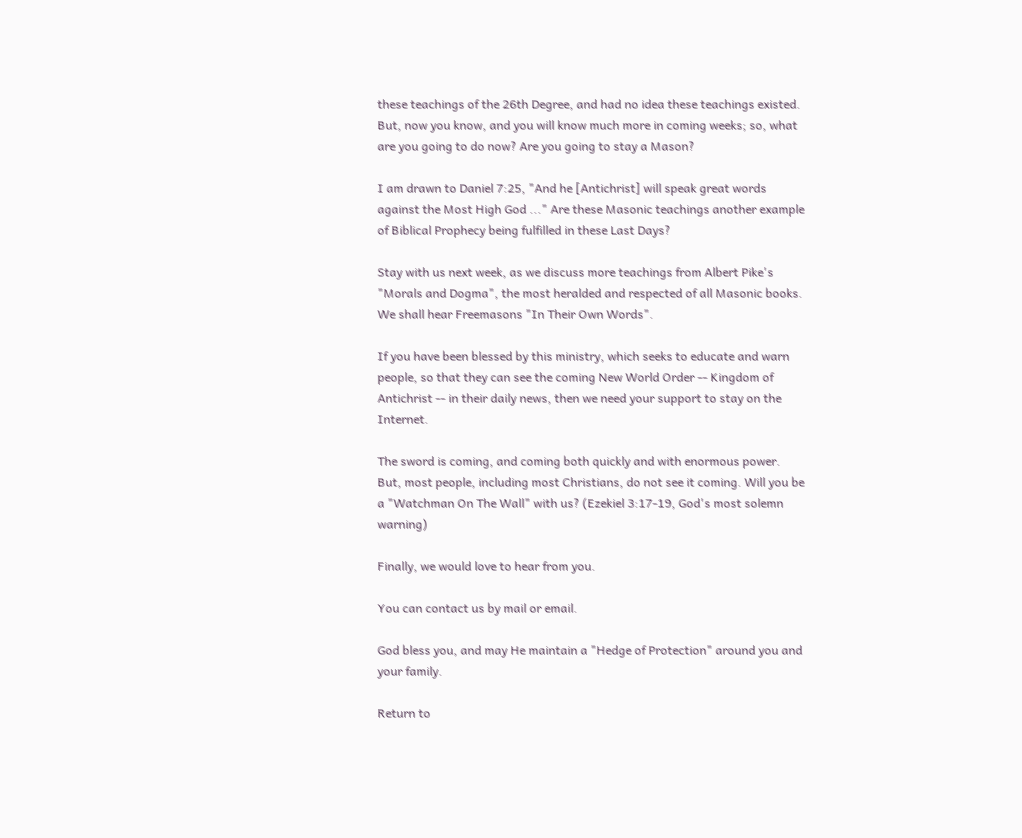these teachings of the 26th Degree, and had no idea these teachings existed. But, now you know, and you will know much more in coming weeks; so, what are you going to do now? Are you going to stay a Mason?

I am drawn to Daniel 7:25, "And he [Antichrist] will speak great words against the Most High God ..." Are these Masonic teachings another example of Biblical Prophecy being fulfilled in these Last Days?

Stay with us next week, as we discuss more teachings from Albert Pike's "Morals and Dogma", the most heralded and respected of all Masonic books. We shall hear Freemasons "In Their Own Words".

If you have been blessed by this ministry, which seeks to educate and warn people, so that they can see the coming New World Order -- Kingdom of Antichrist -- in their daily news, then we need your support to stay on the Internet.

The sword is coming, and coming both quickly and with enormous power. But, most people, including most Christians, do not see it coming. Will you be a "Watchman On The Wall" with us? (Ezekiel 3:17-19, God's most solemn warning)

Finally, we would love to hear from you.

You can contact us by mail or email.

God bless you, and may He maintain a "Hedge of Protection" around you and your family.

Return to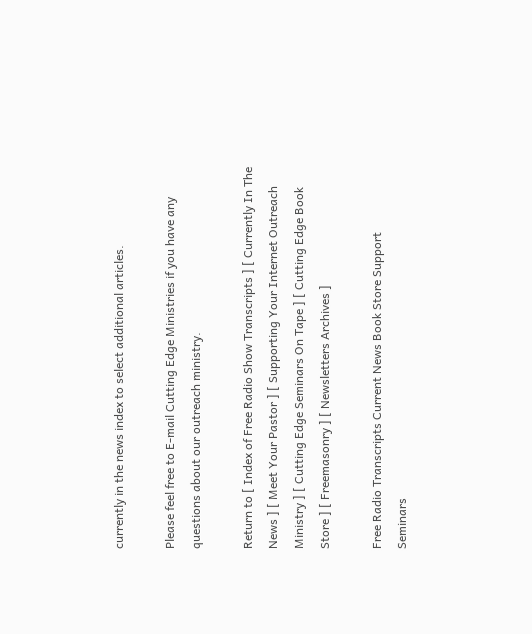currently in the news index to select additional articles.

Please feel free to E-mail Cutting Edge Ministries if you have any questions about our outreach ministry.

Return to [ Index of Free Radio Show Transcripts ] [ Currently In The News ] [ Meet Your Pastor ] [ Supporting Your Internet Outreach Ministry ] [ Cutting Edge Seminars On Tape ] [ Cutting Edge Book Store ] [ Freemasonry ] [ Newsletters Archives ]

Free Radio Transcripts Current News Book Store Support
Seminars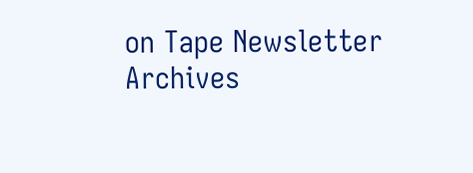on Tape Newsletter Archives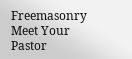Freemasonry Meet Your Pastor